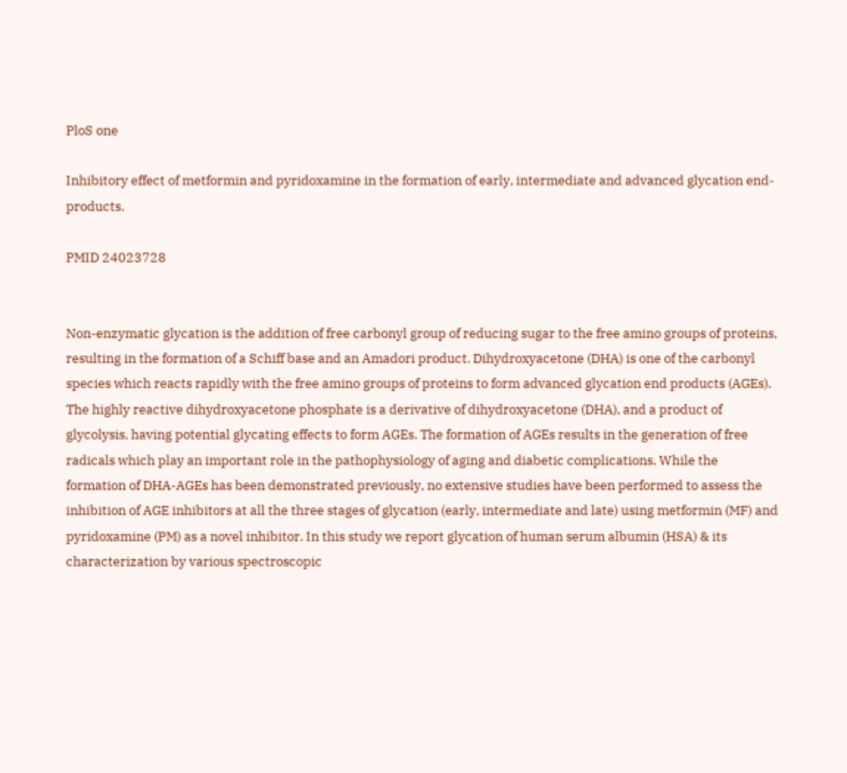PloS one

Inhibitory effect of metformin and pyridoxamine in the formation of early, intermediate and advanced glycation end-products.

PMID 24023728


Non-enzymatic glycation is the addition of free carbonyl group of reducing sugar to the free amino groups of proteins, resulting in the formation of a Schiff base and an Amadori product. Dihydroxyacetone (DHA) is one of the carbonyl species which reacts rapidly with the free amino groups of proteins to form advanced glycation end products (AGEs). The highly reactive dihydroxyacetone phosphate is a derivative of dihydroxyacetone (DHA), and a product of glycolysis, having potential glycating effects to form AGEs. The formation of AGEs results in the generation of free radicals which play an important role in the pathophysiology of aging and diabetic complications. While the formation of DHA-AGEs has been demonstrated previously, no extensive studies have been performed to assess the inhibition of AGE inhibitors at all the three stages of glycation (early, intermediate and late) using metformin (MF) and pyridoxamine (PM) as a novel inhibitor. In this study we report glycation of human serum albumin (HSA) & its characterization by various spectroscopic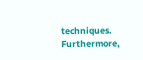techniques. Furthermore,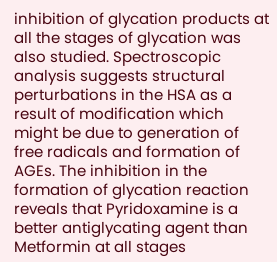inhibition of glycation products at all the stages of glycation was also studied. Spectroscopic analysis suggests structural perturbations in the HSA as a result of modification which might be due to generation of free radicals and formation of AGEs. The inhibition in the formation of glycation reaction reveals that Pyridoxamine is a better antiglycating agent than Metformin at all stages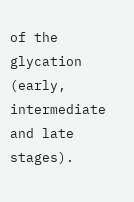of the glycation (early, intermediate and late stages).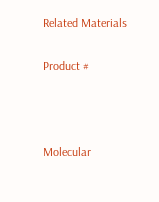Related Materials

Product #



Molecular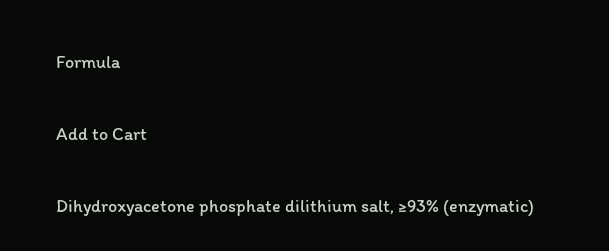Formula

Add to Cart

Dihydroxyacetone phosphate dilithium salt, ≥93% (enzymatic)